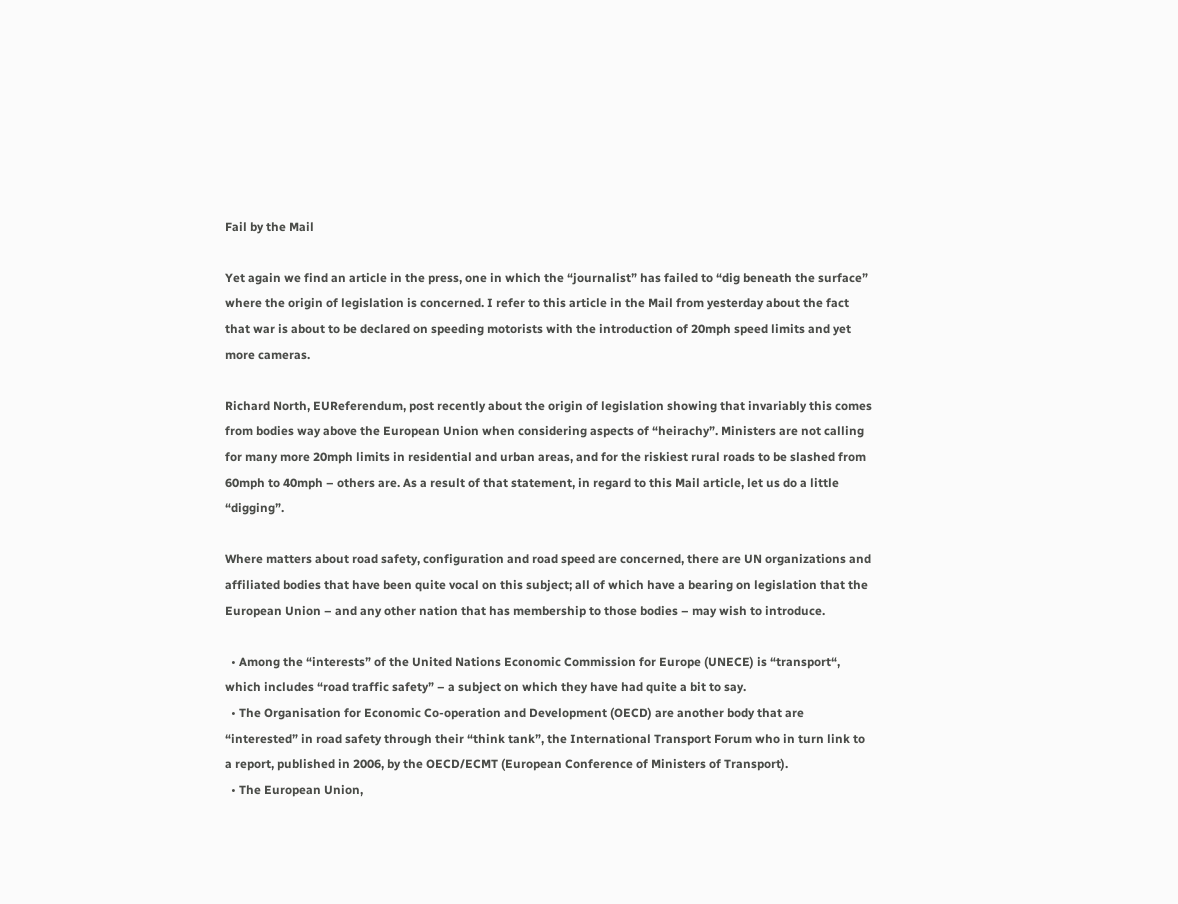Fail by the Mail

Yet again we find an article in the press, one in which the “journalist” has failed to “dig beneath the surface” where the origin of legislation is concerned. I refer to this article in the Mail from yesterday about the fact that war is about to be declared on speeding motorists with the introduction of 20mph speed limits and yet more cameras.

Richard North, EUReferendum, post recently about the origin of legislation showing that invariably this comes from bodies way above the European Union when considering aspects of “heirachy”. Ministers are not calling for many more 20mph limits in residential and urban areas, and for the riskiest rural roads to be slashed from 60mph to 40mph – others are. As a result of that statement, in regard to this Mail article, let us do a little “digging”.

Where matters about road safety, configuration and road speed are concerned, there are UN organizations and affiliated bodies that have been quite vocal on this subject; all of which have a bearing on legislation that the European Union – and any other nation that has membership to those bodies – may wish to introduce.

  • Among the “interests” of the United Nations Economic Commission for Europe (UNECE) is “transport“, which includes “road traffic safety” – a subject on which they have had quite a bit to say.
  • The Organisation for Economic Co-operation and Development (OECD) are another body that are “interested” in road safety through their “think tank”, the International Transport Forum who in turn link to a report, published in 2006, by the OECD/ECMT (European Conference of Ministers of Transport).
  • The European Union,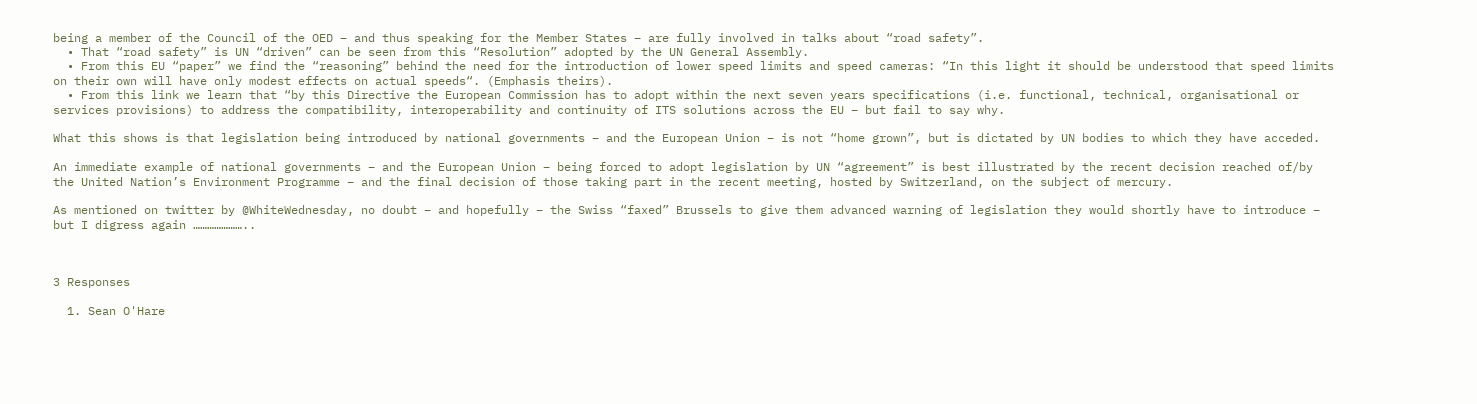being a member of the Council of the OED – and thus speaking for the Member States – are fully involved in talks about “road safety”.
  • That “road safety” is UN “driven” can be seen from this “Resolution” adopted by the UN General Assembly.
  • From this EU “paper” we find the “reasoning” behind the need for the introduction of lower speed limits and speed cameras: “In this light it should be understood that speed limits on their own will have only modest effects on actual speeds“. (Emphasis theirs).
  • From this link we learn that “by this Directive the European Commission has to adopt within the next seven years specifications (i.e. functional, technical, organisational or services provisions) to address the compatibility, interoperability and continuity of ITS solutions across the EU – but fail to say why.

What this shows is that legislation being introduced by national governments – and the European Union – is not “home grown”, but is dictated by UN bodies to which they have acceded.

An immediate example of national governments – and the European Union – being forced to adopt legislation by UN “agreement” is best illustrated by the recent decision reached of/by the United Nation’s Environment Programme – and the final decision of those taking part in the recent meeting, hosted by Switzerland, on the subject of mercury.

As mentioned on twitter by @WhiteWednesday, no doubt – and hopefully – the Swiss “faxed” Brussels to give them advanced warning of legislation they would shortly have to introduce – but I digress again …………………..



3 Responses

  1. Sean O'Hare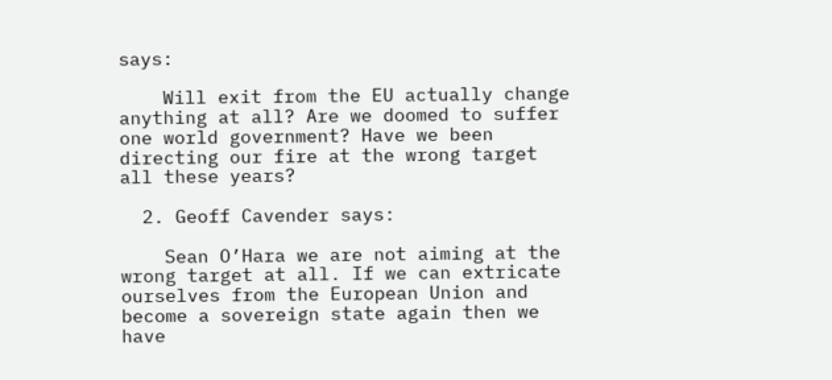says:

    Will exit from the EU actually change anything at all? Are we doomed to suffer one world government? Have we been directing our fire at the wrong target all these years?

  2. Geoff Cavender says:

    Sean O’Hara we are not aiming at the wrong target at all. If we can extricate ourselves from the European Union and become a sovereign state again then we have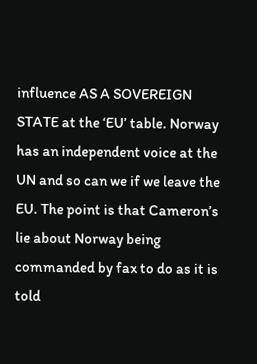influence AS A SOVEREIGN STATE at the ‘EU’ table. Norway has an independent voice at the UN and so can we if we leave the EU. The point is that Cameron’s lie about Norway being commanded by fax to do as it is told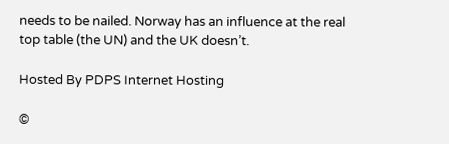needs to be nailed. Norway has an influence at the real top table (the UN) and the UK doesn’t.

Hosted By PDPS Internet Hosting

©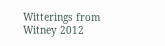Witterings from Witney 2012